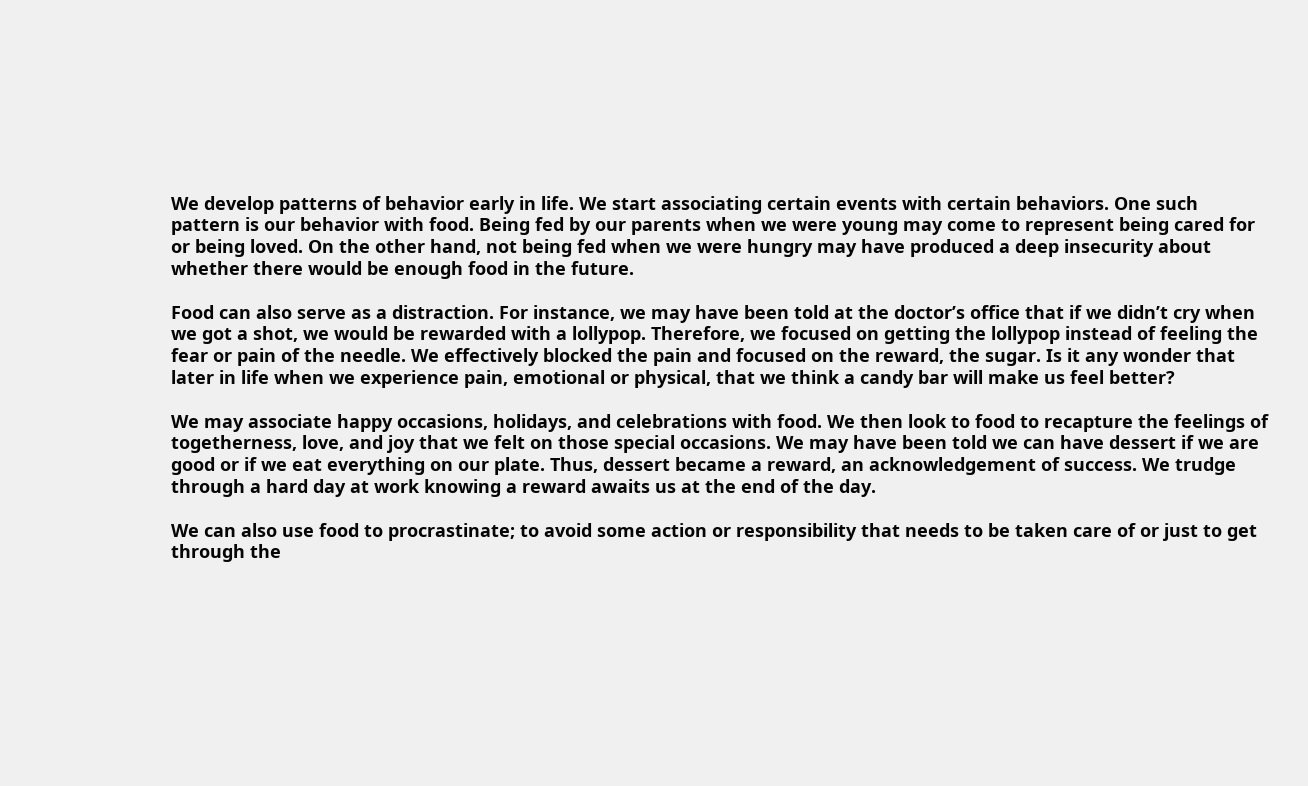We develop patterns of behavior early in life. We start associating certain events with certain behaviors. One such pattern is our behavior with food. Being fed by our parents when we were young may come to represent being cared for or being loved. On the other hand, not being fed when we were hungry may have produced a deep insecurity about whether there would be enough food in the future.

Food can also serve as a distraction. For instance, we may have been told at the doctor’s office that if we didn’t cry when we got a shot, we would be rewarded with a lollypop. Therefore, we focused on getting the lollypop instead of feeling the fear or pain of the needle. We effectively blocked the pain and focused on the reward, the sugar. Is it any wonder that later in life when we experience pain, emotional or physical, that we think a candy bar will make us feel better?

We may associate happy occasions, holidays, and celebrations with food. We then look to food to recapture the feelings of togetherness, love, and joy that we felt on those special occasions. We may have been told we can have dessert if we are good or if we eat everything on our plate. Thus, dessert became a reward, an acknowledgement of success. We trudge through a hard day at work knowing a reward awaits us at the end of the day.

We can also use food to procrastinate; to avoid some action or responsibility that needs to be taken care of or just to get through the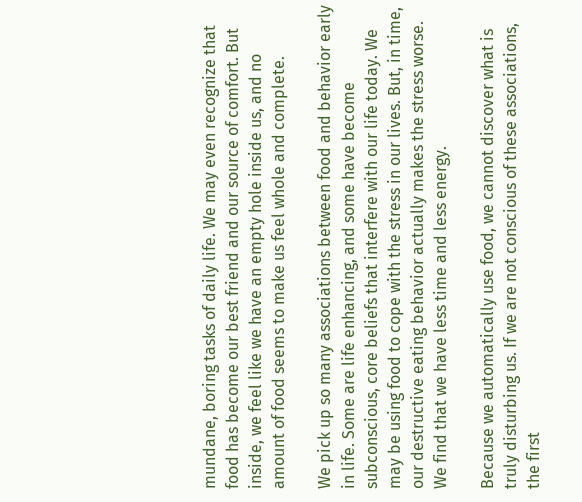mundane, boring tasks of daily life. We may even recognize that food has become our best friend and our source of comfort. But inside, we feel like we have an empty hole inside us, and no amount of food seems to make us feel whole and complete.

We pick up so many associations between food and behavior early in life. Some are life enhancing, and some have become subconscious, core beliefs that interfere with our life today. We may be using food to cope with the stress in our lives. But, in time, our destructive eating behavior actually makes the stress worse. We find that we have less time and less energy.

Because we automatically use food, we cannot discover what is truly disturbing us. If we are not conscious of these associations, the first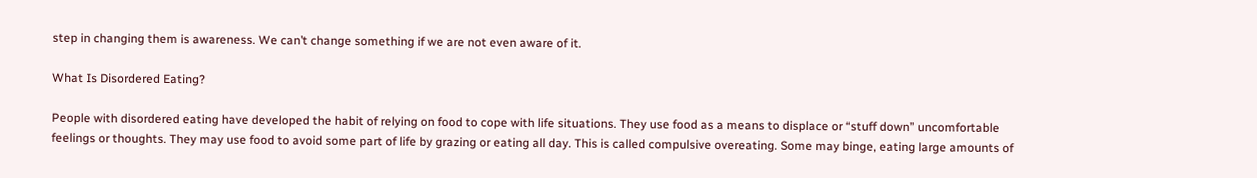step in changing them is awareness. We can’t change something if we are not even aware of it.

What Is Disordered Eating?

People with disordered eating have developed the habit of relying on food to cope with life situations. They use food as a means to displace or “stuff down” uncomfortable feelings or thoughts. They may use food to avoid some part of life by grazing or eating all day. This is called compulsive overeating. Some may binge, eating large amounts of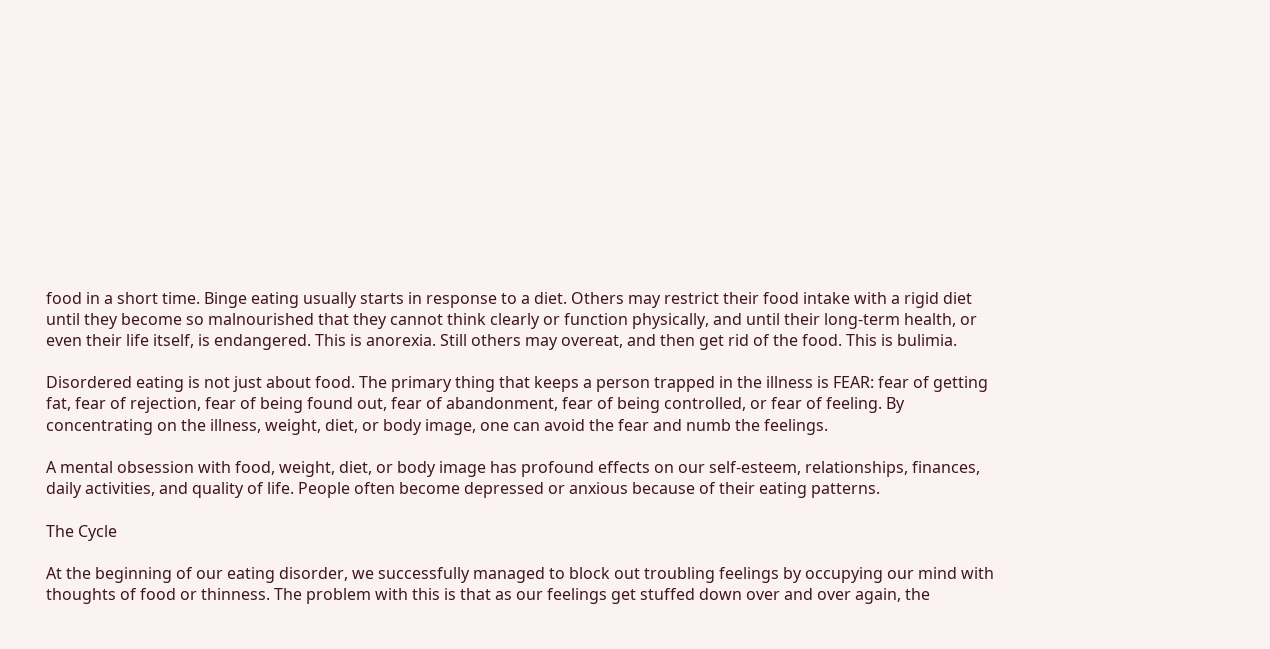food in a short time. Binge eating usually starts in response to a diet. Others may restrict their food intake with a rigid diet until they become so malnourished that they cannot think clearly or function physically, and until their long-term health, or even their life itself, is endangered. This is anorexia. Still others may overeat, and then get rid of the food. This is bulimia.

Disordered eating is not just about food. The primary thing that keeps a person trapped in the illness is FEAR: fear of getting fat, fear of rejection, fear of being found out, fear of abandonment, fear of being controlled, or fear of feeling. By concentrating on the illness, weight, diet, or body image, one can avoid the fear and numb the feelings.

A mental obsession with food, weight, diet, or body image has profound effects on our self-esteem, relationships, finances, daily activities, and quality of life. People often become depressed or anxious because of their eating patterns.

The Cycle

At the beginning of our eating disorder, we successfully managed to block out troubling feelings by occupying our mind with thoughts of food or thinness. The problem with this is that as our feelings get stuffed down over and over again, the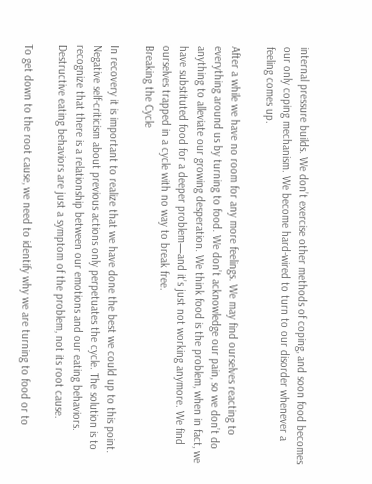internal pressure builds. We don’t exercise other methods of coping, and soon food becomes our only coping mechanism. We become hard-wired to turn to our disorder whenever a feeling comes up.

After a while we have no room for any more feelings. We may find ourselves reacting to everything around us by turning to food. We don’t acknowledge our pain, so we don’t do anything to alleviate our growing desperation. We think food is the problem, when in fact, we have substituted food for a deeper problem—and it’s just not working anymore. We find ourselves trapped in a cycle with no way to break free.
Breaking the Cycle

In recovery it is important to realize that we have done the best we could up to this point. Negative self-criticism about previous actions only perpetuates the cycle. The solution is to recognize that there is a relationship between our emotions and our eating behaviors. Destructive eating behaviors are just a symptom of the problem, not its root cause.

To get down to the root cause, we need to identify why we are turning to food or to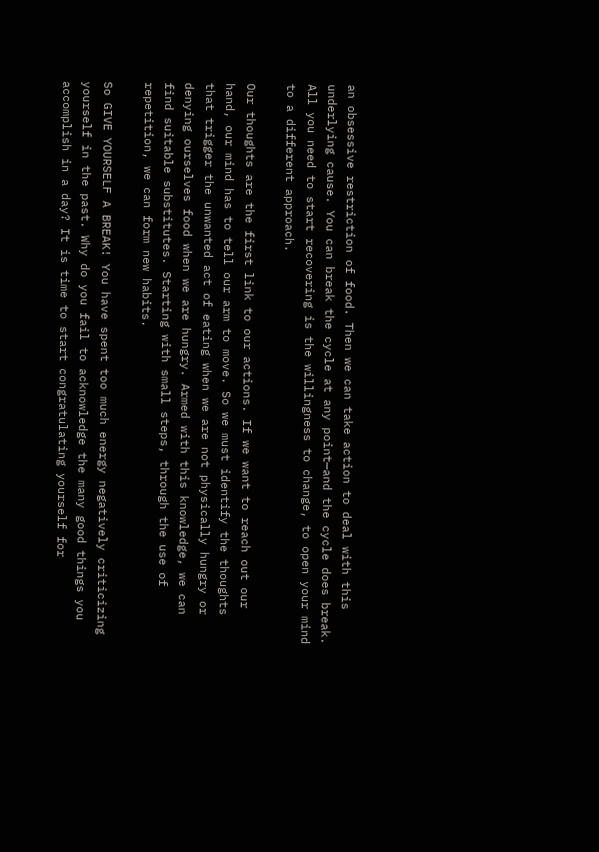an obsessive restriction of food. Then we can take action to deal with this underlying cause. You can break the cycle at any point—and the cycle does break. All you need to start recovering is the willingness to change, to open your mind to a different approach.

Our thoughts are the first link to our actions. If we want to reach out our hand, our mind has to tell our arm to move. So we must identify the thoughts that trigger the unwanted act of eating when we are not physically hungry or denying ourselves food when we are hungry. Armed with this knowledge, we can find suitable substitutes. Starting with small steps, through the use of repetition, we can form new habits.

So GIVE YOURSELF A BREAK! You have spent too much energy negatively criticizing yourself in the past. Why do you fail to acknowledge the many good things you accomplish in a day? It is time to start congratulating yourself for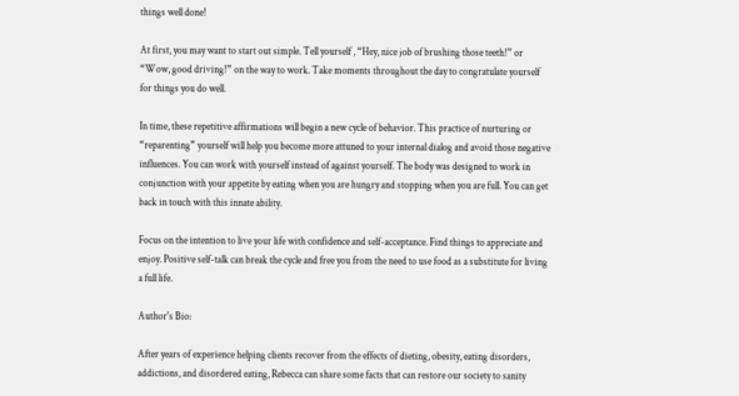things well done!

At first, you may want to start out simple. Tell yourself , “Hey, nice job of brushing those teeth!” or “Wow, good driving!” on the way to work. Take moments throughout the day to congratulate yourself for things you do well.

In time, these repetitive affirmations will begin a new cycle of behavior. This practice of nurturing or “reparenting” yourself will help you become more attuned to your internal dialog and avoid those negative influences. You can work with yourself instead of against yourself. The body was designed to work in conjunction with your appetite by eating when you are hungry and stopping when you are full. You can get back in touch with this innate ability.

Focus on the intention to live your life with confidence and self-acceptance. Find things to appreciate and enjoy. Positive self-talk can break the cycle and free you from the need to use food as a substitute for living a full life.

Author's Bio:

After years of experience helping clients recover from the effects of dieting, obesity, eating disorders, addictions, and disordered eating, Rebecca can share some facts that can restore our society to sanity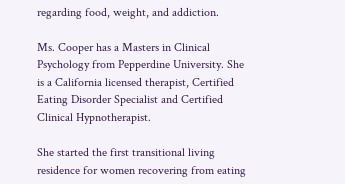regarding food, weight, and addiction.

Ms. Cooper has a Masters in Clinical Psychology from Pepperdine University. She is a California licensed therapist, Certified Eating Disorder Specialist and Certified Clinical Hypnotherapist.

She started the first transitional living residence for women recovering from eating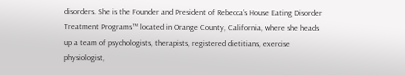disorders. She is the Founder and President of Rebecca’s House Eating Disorder Treatment Programs™ located in Orange County, California, where she heads up a team of psychologists, therapists, registered dietitians, exercise physiologist,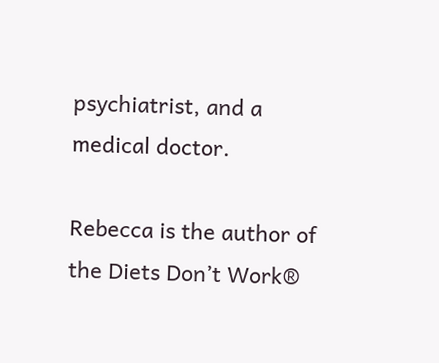psychiatrist, and a medical doctor.

Rebecca is the author of the Diets Don’t Work®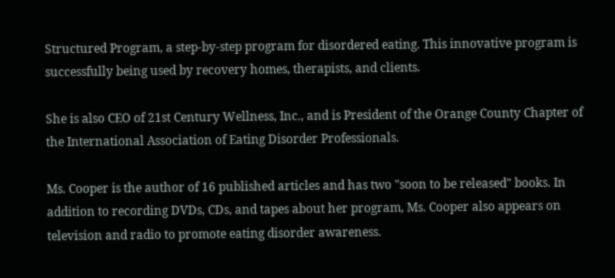Structured Program, a step-by-step program for disordered eating. This innovative program is successfully being used by recovery homes, therapists, and clients.

She is also CEO of 21st Century Wellness, Inc., and is President of the Orange County Chapter of the International Association of Eating Disorder Professionals.

Ms. Cooper is the author of 16 published articles and has two "soon to be released" books. In addition to recording DVDs, CDs, and tapes about her program, Ms. Cooper also appears on television and radio to promote eating disorder awareness.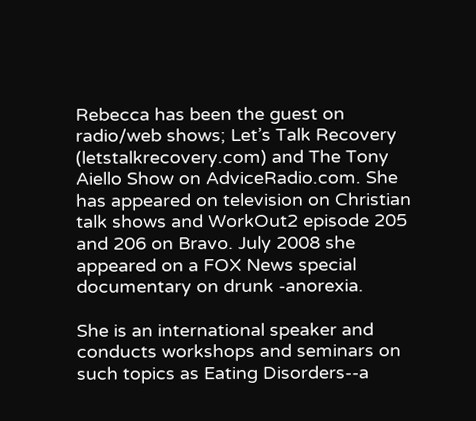Rebecca has been the guest on radio/web shows; Let’s Talk Recovery (letstalkrecovery.com) and The Tony Aiello Show on AdviceRadio.com. She has appeared on television on Christian talk shows and WorkOut2 episode 205 and 206 on Bravo. July 2008 she appeared on a FOX News special documentary on drunk -anorexia.

She is an international speaker and conducts workshops and seminars on such topics as Eating Disorders--a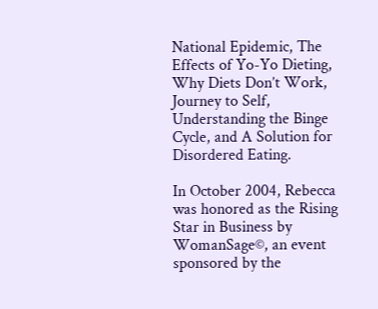National Epidemic, The Effects of Yo-Yo Dieting, Why Diets Don’t Work, Journey to Self, Understanding the Binge Cycle, and A Solution for Disordered Eating.

In October 2004, Rebecca was honored as the Rising Star in Business by WomanSage©, an event sponsored by the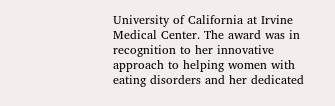University of California at Irvine Medical Center. The award was in recognition to her innovative approach to helping women with eating disorders and her dedicated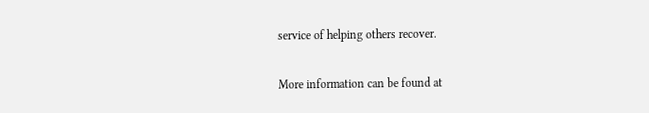service of helping others recover.

More information can be found at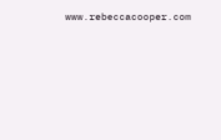www.rebeccacooper.com